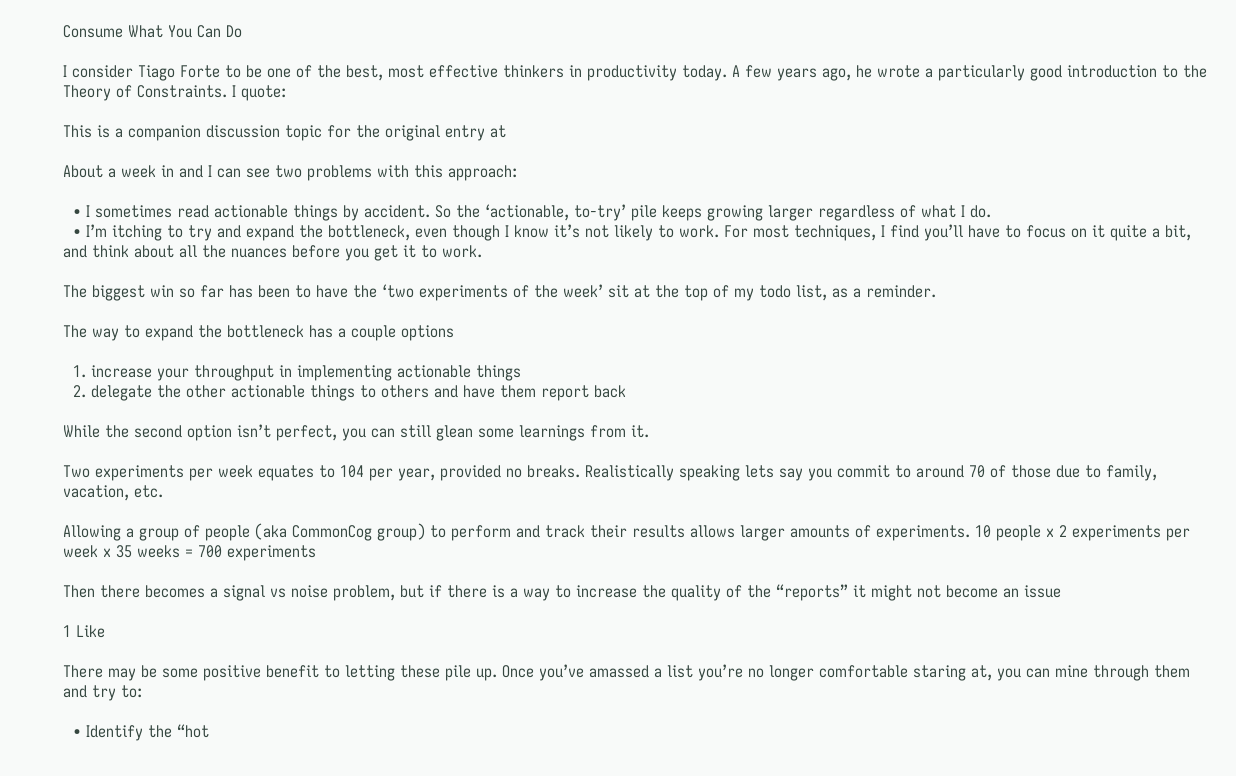Consume What You Can Do

I consider Tiago Forte to be one of the best, most effective thinkers in productivity today. A few years ago, he wrote a particularly good introduction to the Theory of Constraints. I quote:

This is a companion discussion topic for the original entry at

About a week in and I can see two problems with this approach:

  • I sometimes read actionable things by accident. So the ‘actionable, to-try’ pile keeps growing larger regardless of what I do.
  • I’m itching to try and expand the bottleneck, even though I know it’s not likely to work. For most techniques, I find you’ll have to focus on it quite a bit, and think about all the nuances before you get it to work.

The biggest win so far has been to have the ‘two experiments of the week’ sit at the top of my todo list, as a reminder.

The way to expand the bottleneck has a couple options

  1. increase your throughput in implementing actionable things
  2. delegate the other actionable things to others and have them report back

While the second option isn’t perfect, you can still glean some learnings from it.

Two experiments per week equates to 104 per year, provided no breaks. Realistically speaking lets say you commit to around 70 of those due to family, vacation, etc.

Allowing a group of people (aka CommonCog group) to perform and track their results allows larger amounts of experiments. 10 people x 2 experiments per week x 35 weeks = 700 experiments

Then there becomes a signal vs noise problem, but if there is a way to increase the quality of the “reports” it might not become an issue

1 Like

There may be some positive benefit to letting these pile up. Once you’ve amassed a list you’re no longer comfortable staring at, you can mine through them and try to:

  • Identify the “hot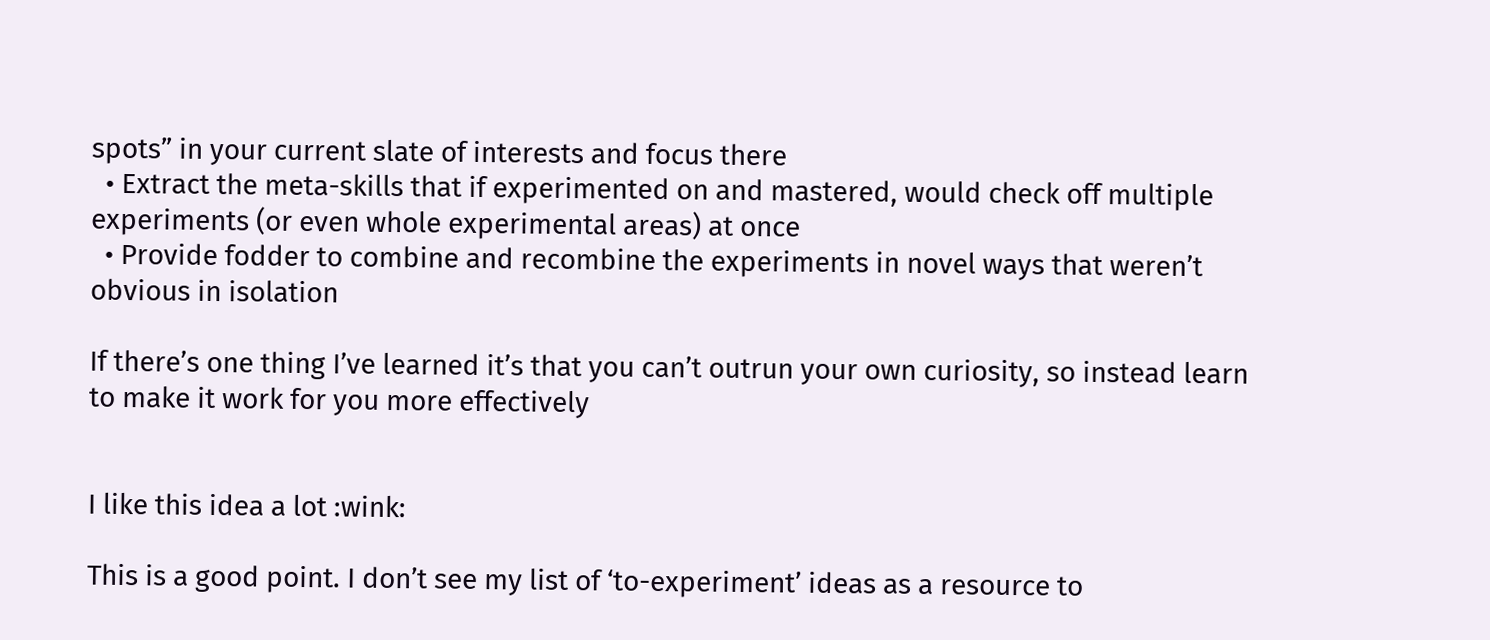spots” in your current slate of interests and focus there
  • Extract the meta-skills that if experimented on and mastered, would check off multiple experiments (or even whole experimental areas) at once
  • Provide fodder to combine and recombine the experiments in novel ways that weren’t obvious in isolation

If there’s one thing I’ve learned it’s that you can’t outrun your own curiosity, so instead learn to make it work for you more effectively


I like this idea a lot :wink:

This is a good point. I don’t see my list of ‘to-experiment’ ideas as a resource to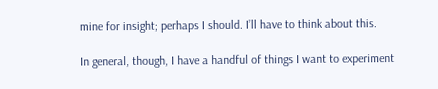mine for insight; perhaps I should. I’ll have to think about this.

In general, though, I have a handful of things I want to experiment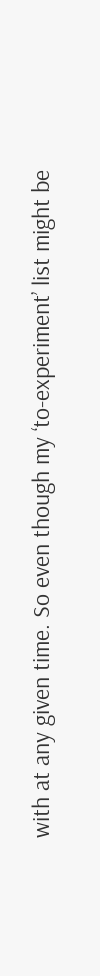with at any given time. So even though my ‘to-experiment’ list might be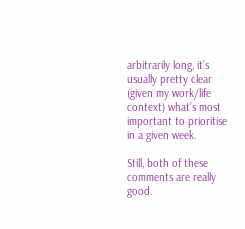arbitrarily long, it’s usually pretty clear (given my work/life context) what’s most important to prioritise in a given week.

Still, both of these comments are really good.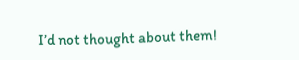I’d not thought about them!